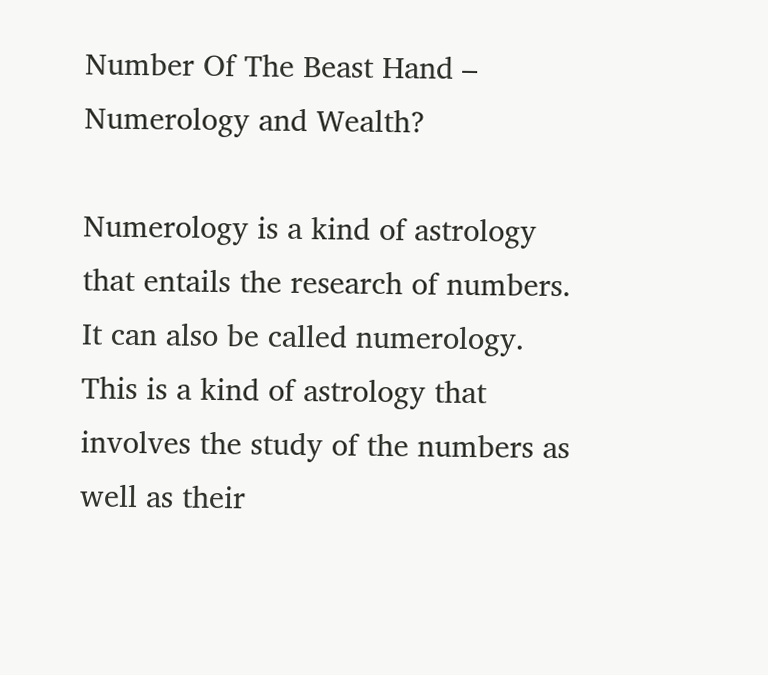Number Of The Beast Hand – Numerology and Wealth?

Numerology is a kind of astrology that entails the research of numbers. It can also be called numerology. This is a kind of astrology that involves the study of the numbers as well as their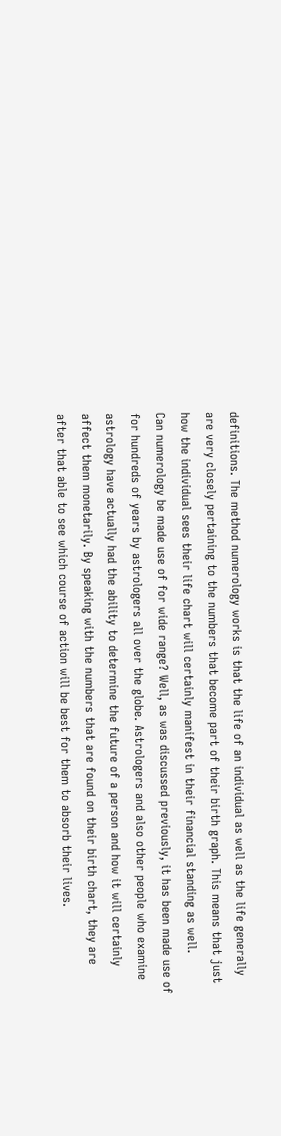definitions. The method numerology works is that the life of an individual as well as the life generally are very closely pertaining to the numbers that become part of their birth graph. This means that just how the individual sees their life chart will certainly manifest in their financial standing as well.
Can numerology be made use of for wide range? Well, as was discussed previously, it has been made use of for hundreds of years by astrologers all over the globe. Astrologers and also other people who examine astrology have actually had the ability to determine the future of a person and how it will certainly affect them monetarily. By speaking with the numbers that are found on their birth chart, they are after that able to see which course of action will be best for them to absorb their lives.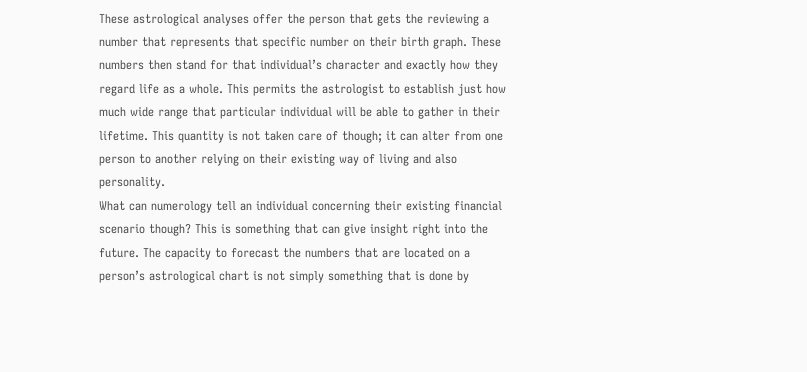These astrological analyses offer the person that gets the reviewing a number that represents that specific number on their birth graph. These numbers then stand for that individual’s character and exactly how they regard life as a whole. This permits the astrologist to establish just how much wide range that particular individual will be able to gather in their lifetime. This quantity is not taken care of though; it can alter from one person to another relying on their existing way of living and also personality.
What can numerology tell an individual concerning their existing financial scenario though? This is something that can give insight right into the future. The capacity to forecast the numbers that are located on a person’s astrological chart is not simply something that is done by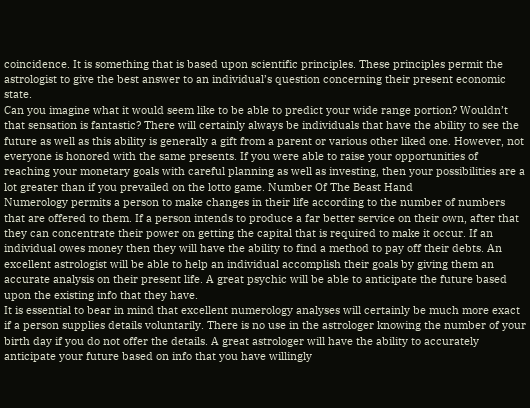coincidence. It is something that is based upon scientific principles. These principles permit the astrologist to give the best answer to an individual’s question concerning their present economic state.
Can you imagine what it would seem like to be able to predict your wide range portion? Wouldn’t that sensation is fantastic? There will certainly always be individuals that have the ability to see the future as well as this ability is generally a gift from a parent or various other liked one. However, not everyone is honored with the same presents. If you were able to raise your opportunities of reaching your monetary goals with careful planning as well as investing, then your possibilities are a lot greater than if you prevailed on the lotto game. Number Of The Beast Hand
Numerology permits a person to make changes in their life according to the number of numbers that are offered to them. If a person intends to produce a far better service on their own, after that they can concentrate their power on getting the capital that is required to make it occur. If an individual owes money then they will have the ability to find a method to pay off their debts. An excellent astrologist will be able to help an individual accomplish their goals by giving them an accurate analysis on their present life. A great psychic will be able to anticipate the future based upon the existing info that they have.
It is essential to bear in mind that excellent numerology analyses will certainly be much more exact if a person supplies details voluntarily. There is no use in the astrologer knowing the number of your birth day if you do not offer the details. A great astrologer will have the ability to accurately anticipate your future based on info that you have willingly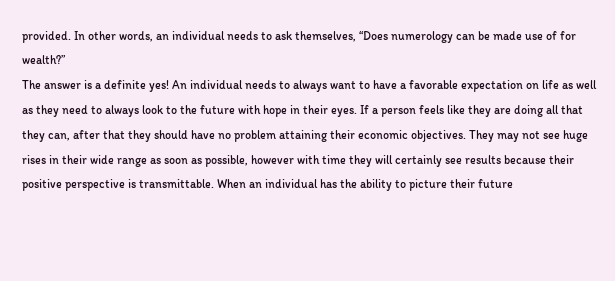provided. In other words, an individual needs to ask themselves, “Does numerology can be made use of for wealth?”
The answer is a definite yes! An individual needs to always want to have a favorable expectation on life as well as they need to always look to the future with hope in their eyes. If a person feels like they are doing all that they can, after that they should have no problem attaining their economic objectives. They may not see huge rises in their wide range as soon as possible, however with time they will certainly see results because their positive perspective is transmittable. When an individual has the ability to picture their future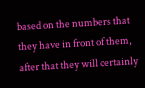based on the numbers that they have in front of them, after that they will certainly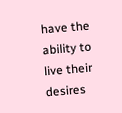have the ability to live their desires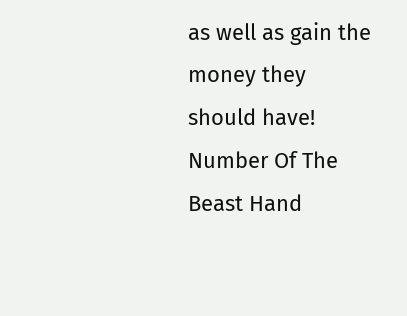as well as gain the money they should have! Number Of The Beast Hand